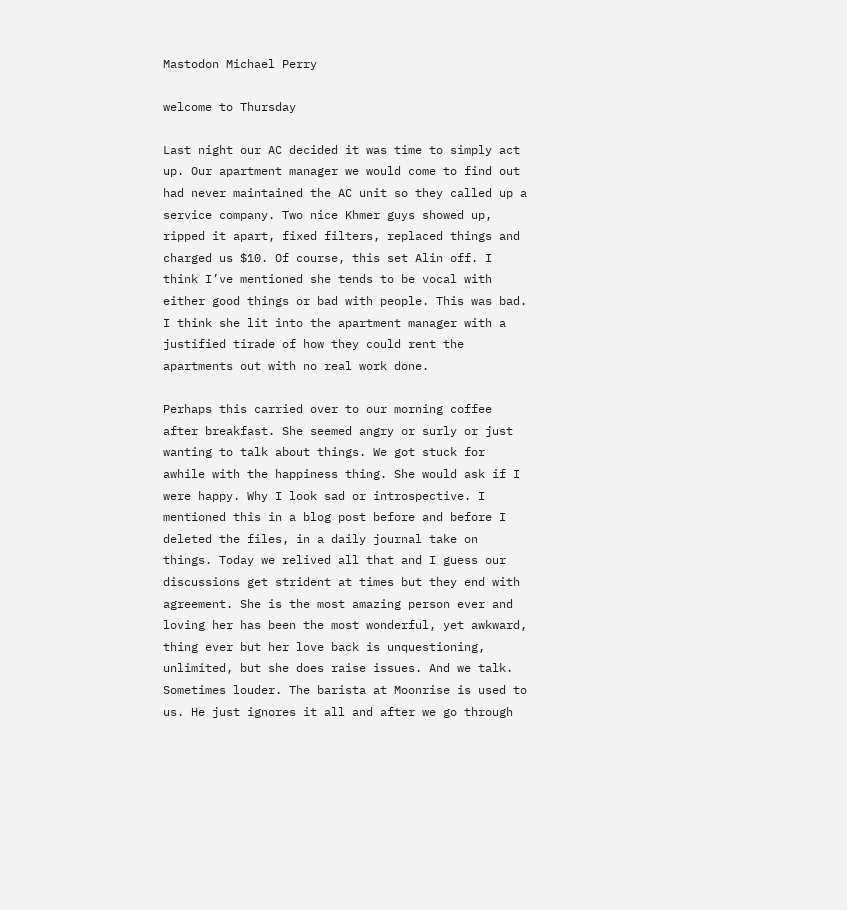Mastodon Michael Perry

welcome to Thursday

Last night our AC decided it was time to simply act up. Our apartment manager we would come to find out had never maintained the AC unit so they called up a service company. Two nice Khmer guys showed up, ripped it apart, fixed filters, replaced things and charged us $10. Of course, this set Alin off. I think I’ve mentioned she tends to be vocal with either good things or bad with people. This was bad. I think she lit into the apartment manager with a justified tirade of how they could rent the apartments out with no real work done.

Perhaps this carried over to our morning coffee after breakfast. She seemed angry or surly or just wanting to talk about things. We got stuck for awhile with the happiness thing. She would ask if I were happy. Why I look sad or introspective. I mentioned this in a blog post before and before I deleted the files, in a daily journal take on things. Today we relived all that and I guess our discussions get strident at times but they end with agreement. She is the most amazing person ever and loving her has been the most wonderful, yet awkward, thing ever but her love back is unquestioning, unlimited, but she does raise issues. And we talk. Sometimes louder. The barista at Moonrise is used to us. He just ignores it all and after we go through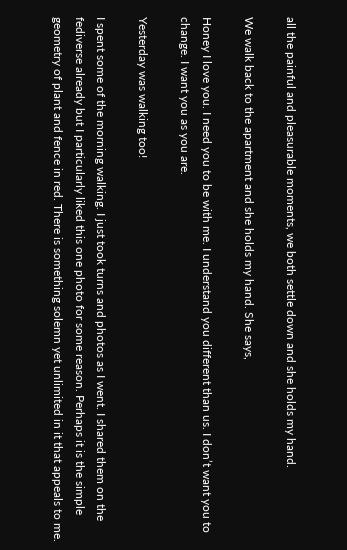all the painful and pleasurable moments, we both settle down and she holds my hand.

We walk back to the apartment and she holds my hand. She says,

Honey I love you. I need you to be with me. I understand you different than us. I don’t want you to change. I want you as you are.

Yesterday was walking too!

I spent some of the morning walking. I just took turns and photos as I went. I shared them on the fediverse already but I particularly liked this one photo for some reason. Perhaps it is the simple geometry of plant and fence in red. There is something solemn yet unlimited in it that appeals to me.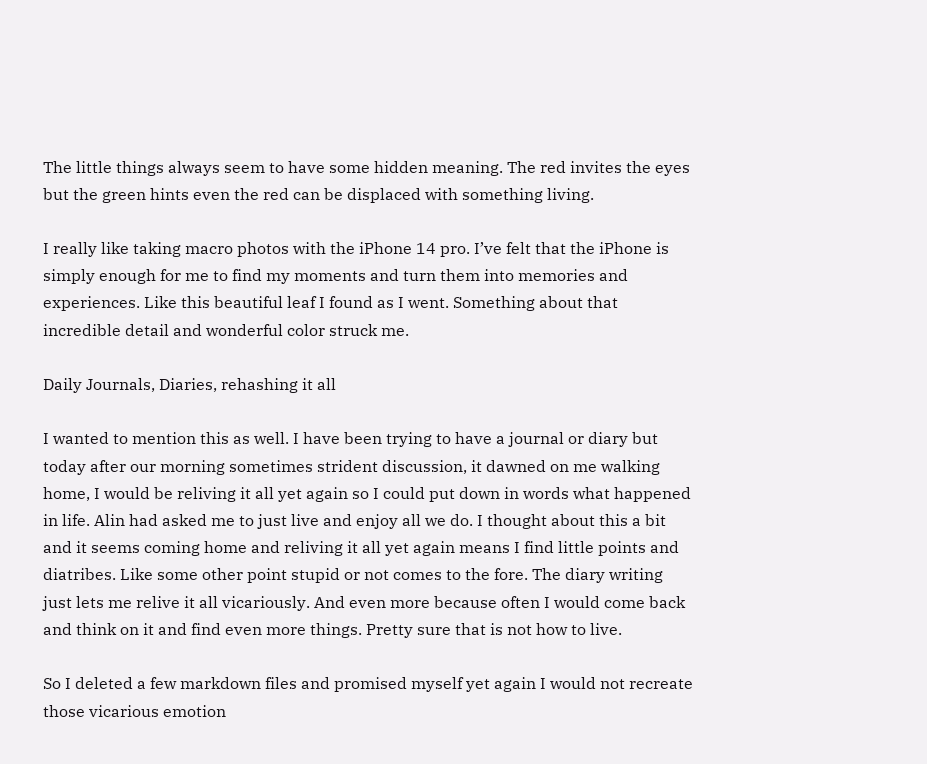The little things always seem to have some hidden meaning. The red invites the eyes but the green hints even the red can be displaced with something living.

I really like taking macro photos with the iPhone 14 pro. I’ve felt that the iPhone is simply enough for me to find my moments and turn them into memories and experiences. Like this beautiful leaf I found as I went. Something about that incredible detail and wonderful color struck me.

Daily Journals, Diaries, rehashing it all

I wanted to mention this as well. I have been trying to have a journal or diary but today after our morning sometimes strident discussion, it dawned on me walking home, I would be reliving it all yet again so I could put down in words what happened in life. Alin had asked me to just live and enjoy all we do. I thought about this a bit and it seems coming home and reliving it all yet again means I find little points and diatribes. Like some other point stupid or not comes to the fore. The diary writing just lets me relive it all vicariously. And even more because often I would come back and think on it and find even more things. Pretty sure that is not how to live.

So I deleted a few markdown files and promised myself yet again I would not recreate those vicarious emotion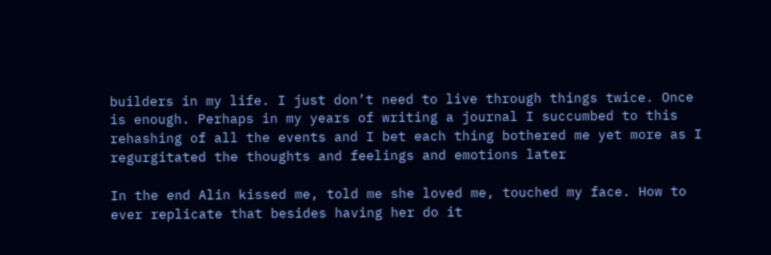builders in my life. I just don’t need to live through things twice. Once is enough. Perhaps in my years of writing a journal I succumbed to this rehashing of all the events and I bet each thing bothered me yet more as I regurgitated the thoughts and feelings and emotions later

In the end Alin kissed me, told me she loved me, touched my face. How to ever replicate that besides having her do it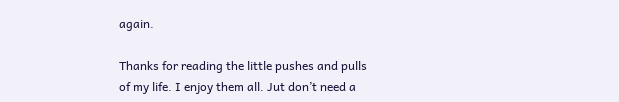again.

Thanks for reading the little pushes and pulls of my life. I enjoy them all. Jut don’t need a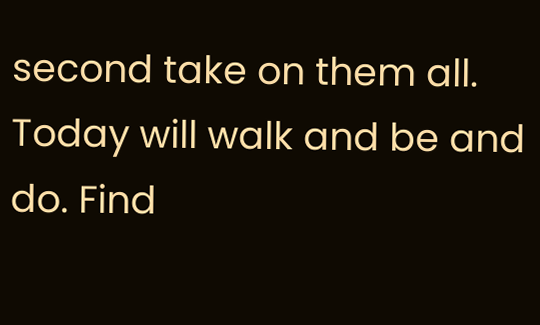second take on them all. Today will walk and be and do. Find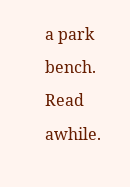a park bench. Read awhile.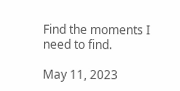Find the moments I need to find.

May 11, 2023